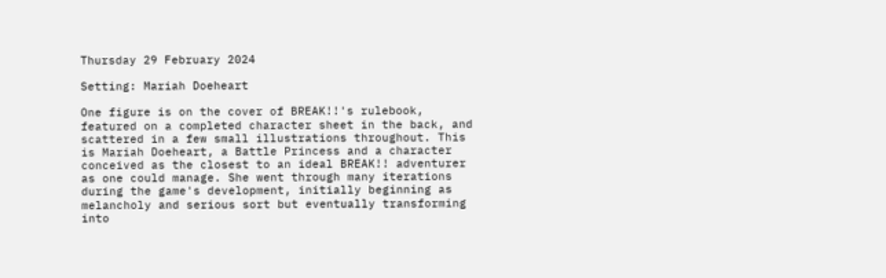Thursday 29 February 2024

Setting: Mariah Doeheart

One figure is on the cover of BREAK!!'s rulebook, featured on a completed character sheet in the back, and scattered in a few small illustrations throughout. This is Mariah Doeheart, a Battle Princess and a character conceived as the closest to an ideal BREAK!! adventurer as one could manage. She went through many iterations during the game's development, initially beginning as melancholy and serious sort but eventually transforming into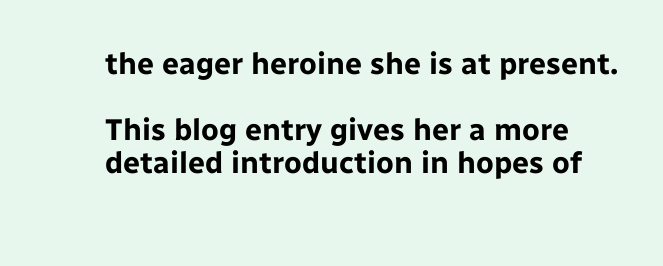the eager heroine she is at present.

This blog entry gives her a more detailed introduction in hopes of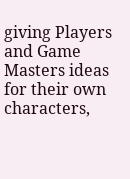giving Players and Game Masters ideas for their own characters,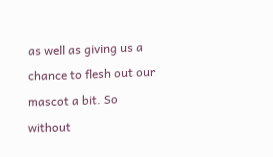as well as giving us a chance to flesh out our mascot a bit. So without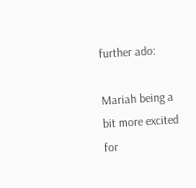further ado:

Mariah being a bit more excited for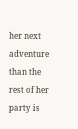her next adventure than the rest of her party is